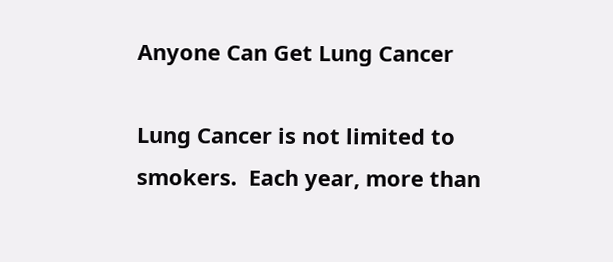Anyone Can Get Lung Cancer

Lung Cancer is not limited to smokers.  Each year, more than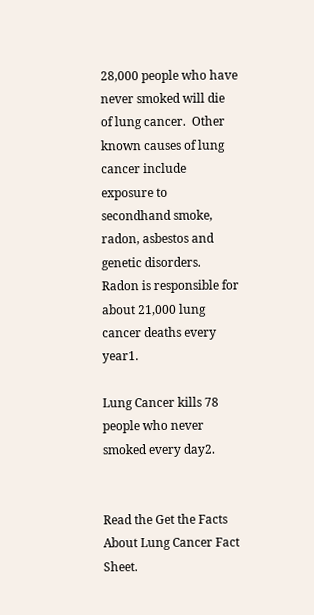28,000 people who have never smoked will die of lung cancer.  Other known causes of lung cancer include exposure to secondhand smoke, radon, asbestos and genetic disorders.  Radon is responsible for about 21,000 lung cancer deaths every year1.

Lung Cancer kills 78 people who never smoked every day2.


Read the Get the Facts About Lung Cancer Fact Sheet.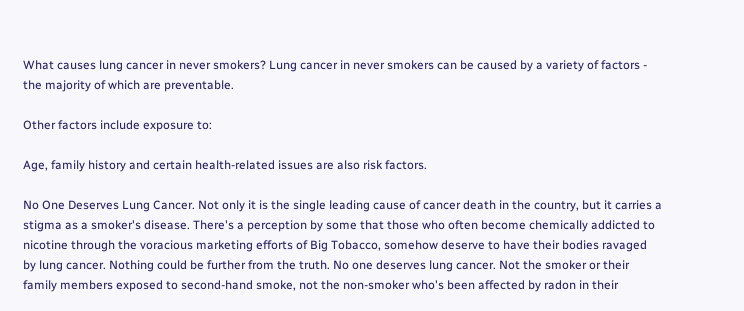What causes lung cancer in never smokers? Lung cancer in never smokers can be caused by a variety of factors - the majority of which are preventable.

Other factors include exposure to:

Age, family history and certain health-related issues are also risk factors.

No One Deserves Lung Cancer. Not only it is the single leading cause of cancer death in the country, but it carries a stigma as a smoker's disease. There's a perception by some that those who often become chemically addicted to nicotine through the voracious marketing efforts of Big Tobacco, somehow deserve to have their bodies ravaged by lung cancer. Nothing could be further from the truth. No one deserves lung cancer. Not the smoker or their family members exposed to second-hand smoke, not the non-smoker who's been affected by radon in their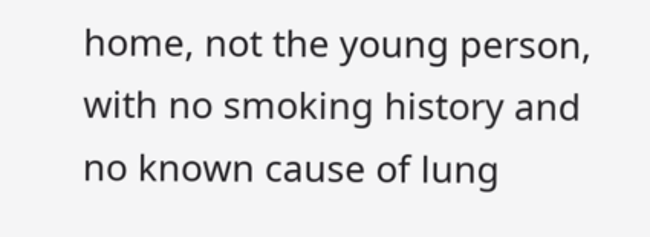home, not the young person, with no smoking history and no known cause of lung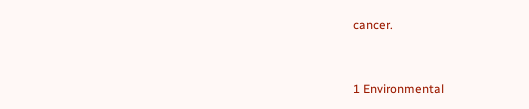cancer.


1 Environmental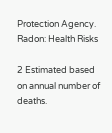Protection Agency. Radon: Health Risks

2 Estimated based on annual number of deaths.